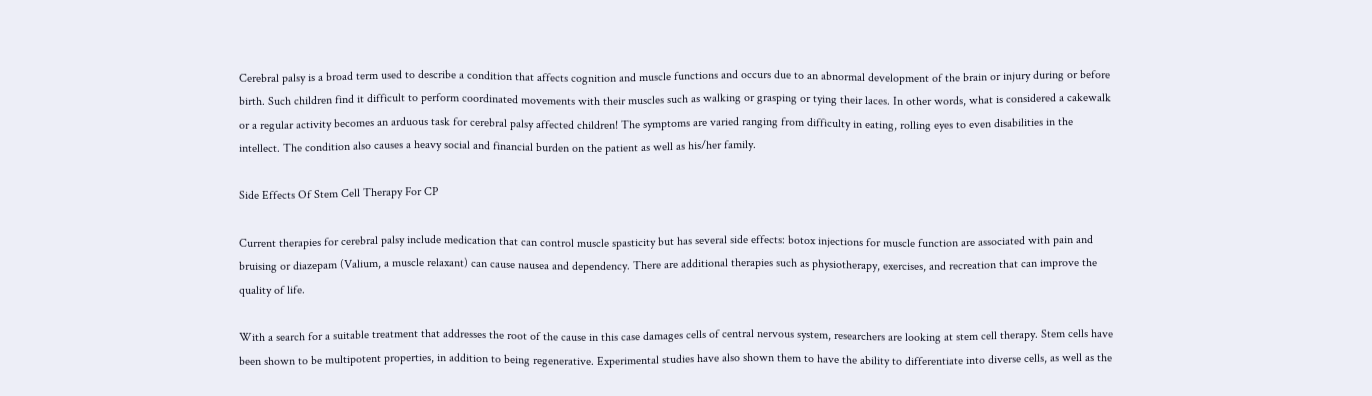Cerebral palsy is a broad term used to describe a condition that affects cognition and muscle functions and occurs due to an abnormal development of the brain or injury during or before birth. Such children find it difficult to perform coordinated movements with their muscles such as walking or grasping or tying their laces. In other words, what is considered a cakewalk or a regular activity becomes an arduous task for cerebral palsy affected children! The symptoms are varied ranging from difficulty in eating, rolling eyes to even disabilities in the intellect. The condition also causes a heavy social and financial burden on the patient as well as his/her family.

Side Effects Of Stem Cell Therapy For CP

Current therapies for cerebral palsy include medication that can control muscle spasticity but has several side effects: botox injections for muscle function are associated with pain and bruising or diazepam (Valium, a muscle relaxant) can cause nausea and dependency. There are additional therapies such as physiotherapy, exercises, and recreation that can improve the quality of life.

With a search for a suitable treatment that addresses the root of the cause in this case damages cells of central nervous system, researchers are looking at stem cell therapy. Stem cells have been shown to be multipotent properties, in addition to being regenerative. Experimental studies have also shown them to have the ability to differentiate into diverse cells, as well as the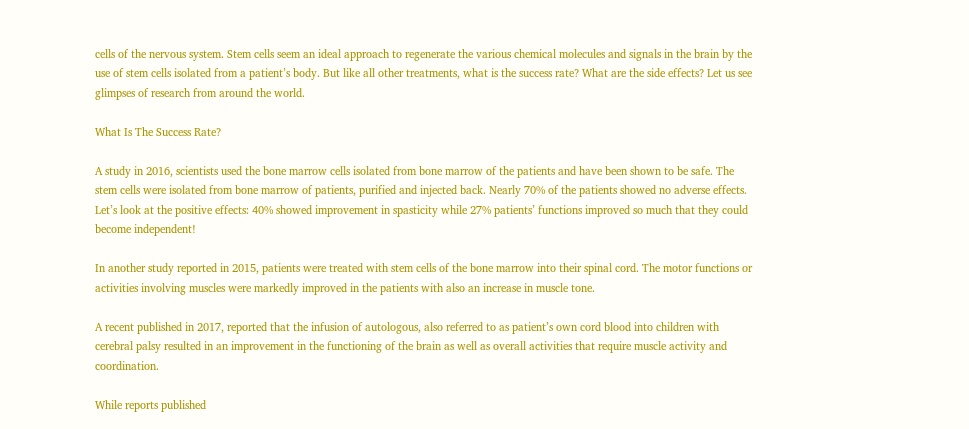cells of the nervous system. Stem cells seem an ideal approach to regenerate the various chemical molecules and signals in the brain by the use of stem cells isolated from a patient’s body. But like all other treatments, what is the success rate? What are the side effects? Let us see glimpses of research from around the world.

What Is The Success Rate?

A study in 2016, scientists used the bone marrow cells isolated from bone marrow of the patients and have been shown to be safe. The stem cells were isolated from bone marrow of patients, purified and injected back. Nearly 70% of the patients showed no adverse effects. Let’s look at the positive effects: 40% showed improvement in spasticity while 27% patients’ functions improved so much that they could become independent!

In another study reported in 2015, patients were treated with stem cells of the bone marrow into their spinal cord. The motor functions or activities involving muscles were markedly improved in the patients with also an increase in muscle tone.

A recent published in 2017, reported that the infusion of autologous, also referred to as patient’s own cord blood into children with cerebral palsy resulted in an improvement in the functioning of the brain as well as overall activities that require muscle activity and coordination.

While reports published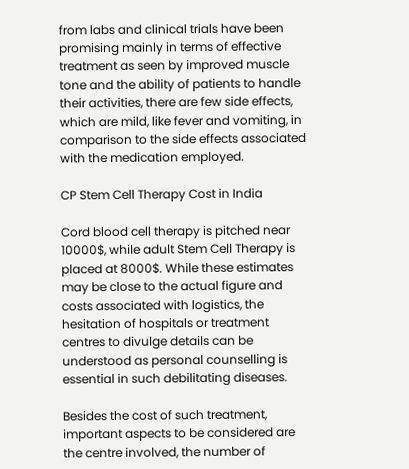from labs and clinical trials have been promising mainly in terms of effective treatment as seen by improved muscle tone and the ability of patients to handle their activities, there are few side effects, which are mild, like fever and vomiting, in comparison to the side effects associated with the medication employed.

CP Stem Cell Therapy Cost in India

Cord blood cell therapy is pitched near 10000$, while adult Stem Cell Therapy is placed at 8000$. While these estimates may be close to the actual figure and costs associated with logistics, the hesitation of hospitals or treatment centres to divulge details can be understood as personal counselling is essential in such debilitating diseases.

Besides the cost of such treatment, important aspects to be considered are the centre involved, the number of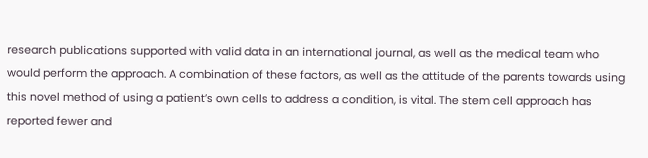research publications supported with valid data in an international journal, as well as the medical team who would perform the approach. A combination of these factors, as well as the attitude of the parents towards using this novel method of using a patient’s own cells to address a condition, is vital. The stem cell approach has reported fewer and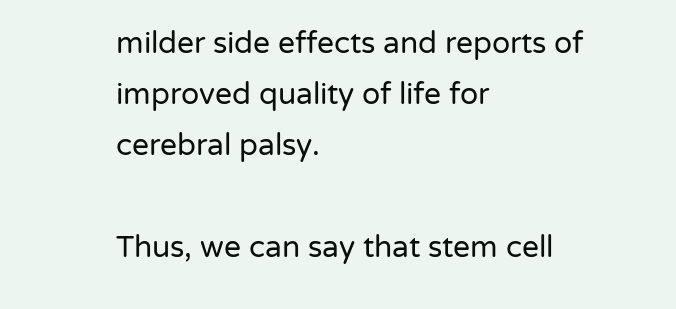milder side effects and reports of improved quality of life for cerebral palsy.

Thus, we can say that stem cell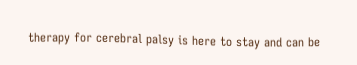therapy for cerebral palsy is here to stay and can be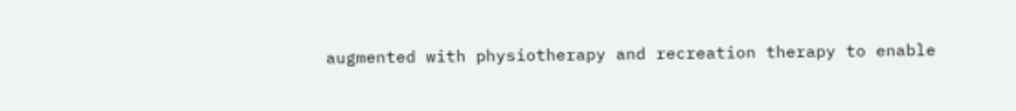augmented with physiotherapy and recreation therapy to enable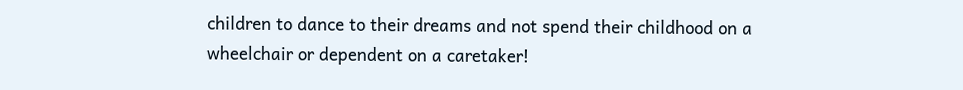children to dance to their dreams and not spend their childhood on a wheelchair or dependent on a caretaker!